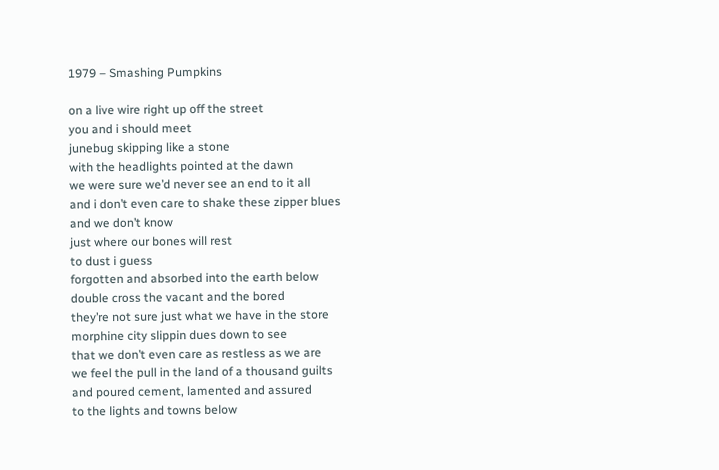1979 – Smashing Pumpkins

on a live wire right up off the street
you and i should meet
junebug skipping like a stone
with the headlights pointed at the dawn
we were sure we’d never see an end to it all
and i don’t even care to shake these zipper blues
and we don’t know
just where our bones will rest
to dust i guess
forgotten and absorbed into the earth below
double cross the vacant and the bored
they’re not sure just what we have in the store
morphine city slippin dues down to see
that we don’t even care as restless as we are
we feel the pull in the land of a thousand guilts
and poured cement, lamented and assured
to the lights and towns below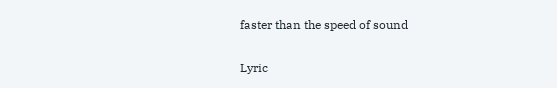faster than the speed of sound

Lyric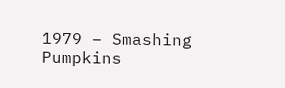1979 – Smashing Pumpkins